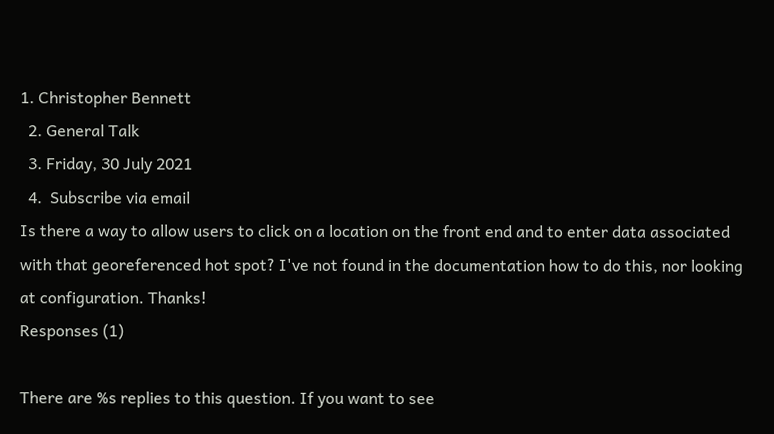1. Christopher Bennett
  2. General Talk
  3. Friday, 30 July 2021
  4.  Subscribe via email
Is there a way to allow users to click on a location on the front end and to enter data associated with that georeferenced hot spot? I've not found in the documentation how to do this, nor looking at configuration. Thanks!
Responses (1)

There are %s replies to this question. If you want to see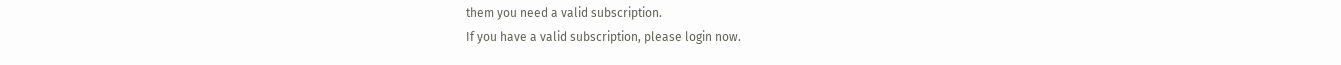them you need a valid subscription.
If you have a valid subscription, please login now.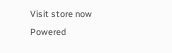Visit store now
Powered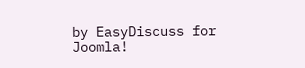by EasyDiscuss for Joomla!